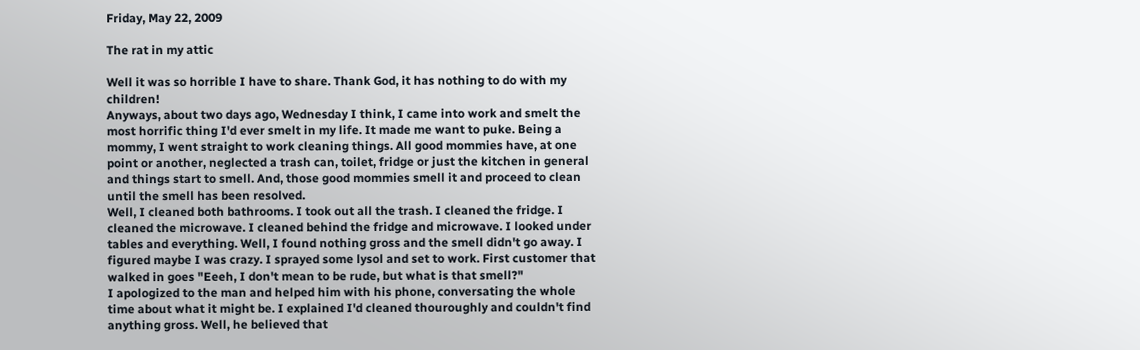Friday, May 22, 2009

The rat in my attic

Well it was so horrible I have to share. Thank God, it has nothing to do with my children!
Anyways, about two days ago, Wednesday I think, I came into work and smelt the most horrific thing I'd ever smelt in my life. It made me want to puke. Being a mommy, I went straight to work cleaning things. All good mommies have, at one point or another, neglected a trash can, toilet, fridge or just the kitchen in general and things start to smell. And, those good mommies smell it and proceed to clean until the smell has been resolved.
Well, I cleaned both bathrooms. I took out all the trash. I cleaned the fridge. I cleaned the microwave. I cleaned behind the fridge and microwave. I looked under tables and everything. Well, I found nothing gross and the smell didn't go away. I figured maybe I was crazy. I sprayed some lysol and set to work. First customer that walked in goes "Eeeh, I don't mean to be rude, but what is that smell?"
I apologized to the man and helped him with his phone, conversating the whole time about what it might be. I explained I'd cleaned thouroughly and couldn't find anything gross. Well, he believed that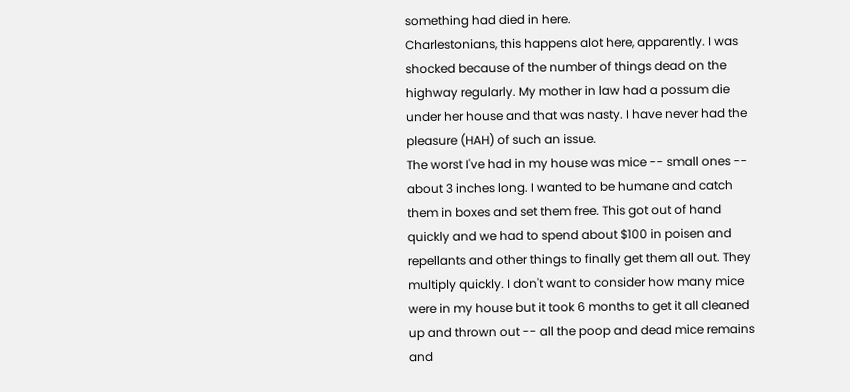something had died in here.
Charlestonians, this happens alot here, apparently. I was shocked because of the number of things dead on the highway regularly. My mother in law had a possum die under her house and that was nasty. I have never had the pleasure (HAH) of such an issue.
The worst I've had in my house was mice -- small ones -- about 3 inches long. I wanted to be humane and catch them in boxes and set them free. This got out of hand quickly and we had to spend about $100 in poisen and repellants and other things to finally get them all out. They multiply quickly. I don't want to consider how many mice were in my house but it took 6 months to get it all cleaned up and thrown out -- all the poop and dead mice remains and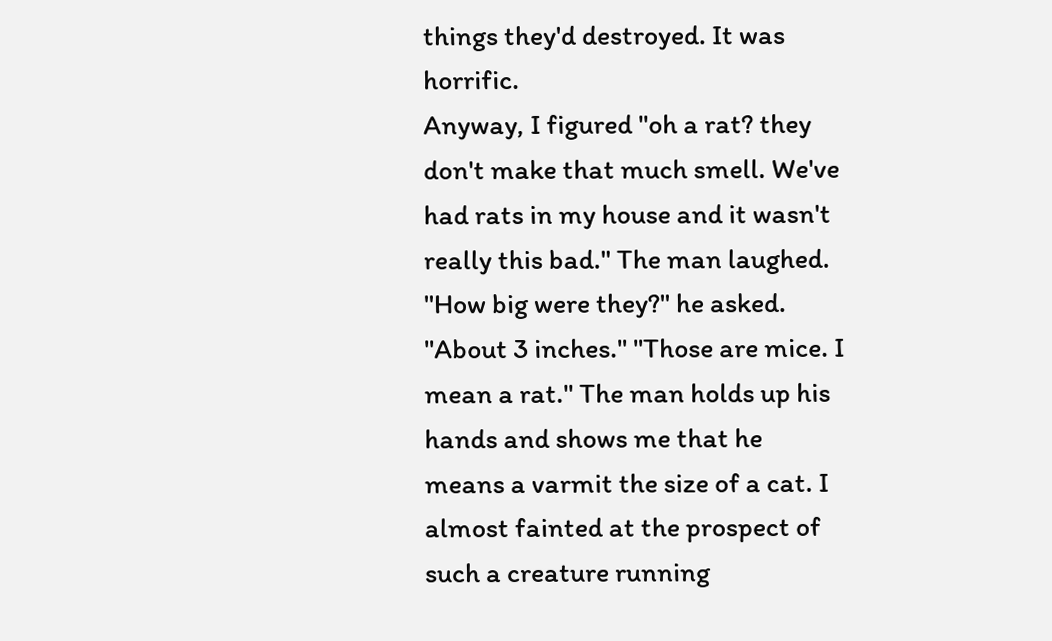things they'd destroyed. It was horrific.
Anyway, I figured "oh a rat? they don't make that much smell. We've had rats in my house and it wasn't really this bad." The man laughed. "How big were they?" he asked. "About 3 inches." "Those are mice. I mean a rat." The man holds up his hands and shows me that he means a varmit the size of a cat. I almost fainted at the prospect of such a creature running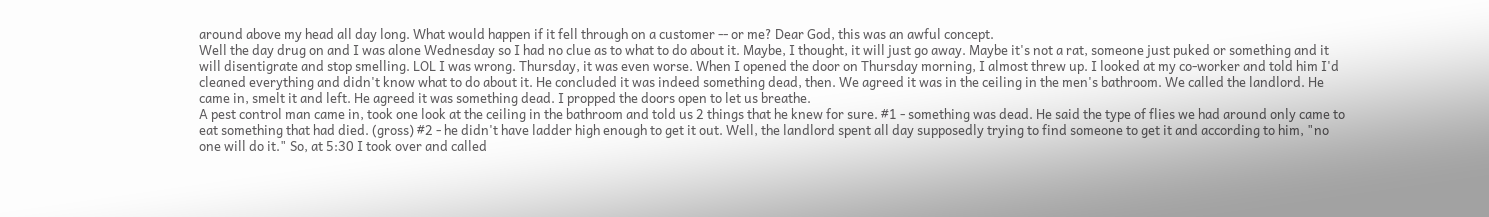around above my head all day long. What would happen if it fell through on a customer -- or me? Dear God, this was an awful concept.
Well the day drug on and I was alone Wednesday so I had no clue as to what to do about it. Maybe, I thought, it will just go away. Maybe it's not a rat, someone just puked or something and it will disentigrate and stop smelling. LOL I was wrong. Thursday, it was even worse. When I opened the door on Thursday morning, I almost threw up. I looked at my co-worker and told him I'd cleaned everything and didn't know what to do about it. He concluded it was indeed something dead, then. We agreed it was in the ceiling in the men's bathroom. We called the landlord. He came in, smelt it and left. He agreed it was something dead. I propped the doors open to let us breathe.
A pest control man came in, took one look at the ceiling in the bathroom and told us 2 things that he knew for sure. #1 - something was dead. He said the type of flies we had around only came to eat something that had died. (gross) #2 - he didn't have ladder high enough to get it out. Well, the landlord spent all day supposedly trying to find someone to get it and according to him, "no one will do it." So, at 5:30 I took over and called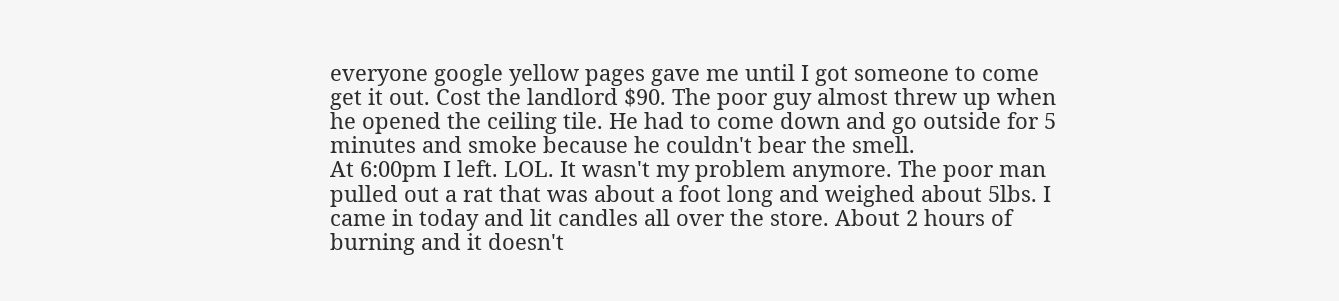everyone google yellow pages gave me until I got someone to come get it out. Cost the landlord $90. The poor guy almost threw up when he opened the ceiling tile. He had to come down and go outside for 5 minutes and smoke because he couldn't bear the smell.
At 6:00pm I left. LOL. It wasn't my problem anymore. The poor man pulled out a rat that was about a foot long and weighed about 5lbs. I came in today and lit candles all over the store. About 2 hours of burning and it doesn't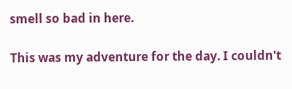smell so bad in here.

This was my adventure for the day. I couldn't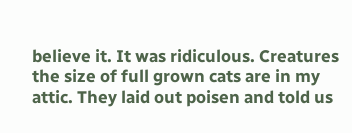believe it. It was ridiculous. Creatures the size of full grown cats are in my attic. They laid out poisen and told us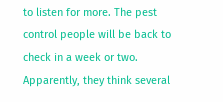to listen for more. The pest control people will be back to check in a week or two. Apparently, they think several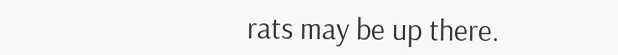rats may be up there.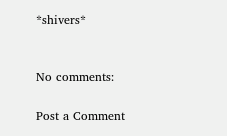*shivers*


No comments:

Post a Comment